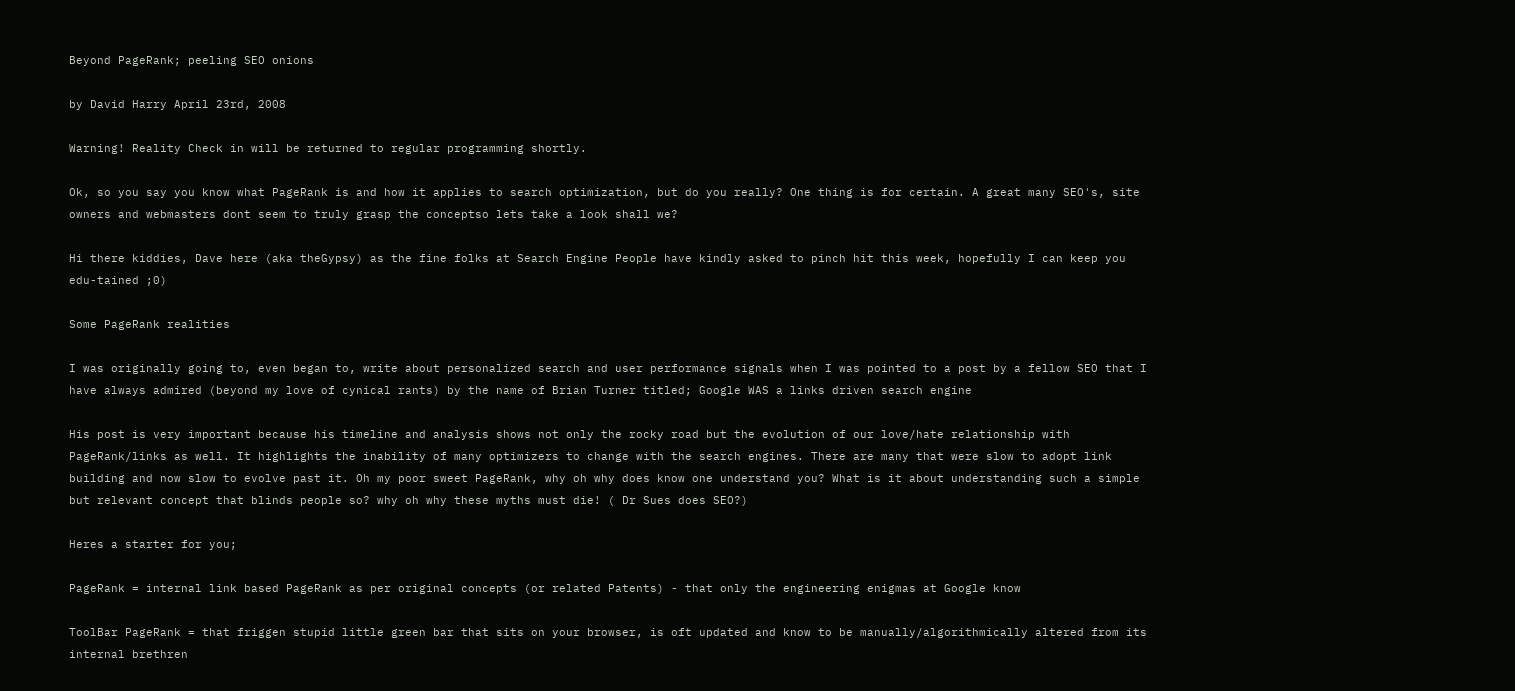Beyond PageRank; peeling SEO onions

by David Harry April 23rd, 2008

Warning! Reality Check in will be returned to regular programming shortly.

Ok, so you say you know what PageRank is and how it applies to search optimization, but do you really? One thing is for certain. A great many SEO's, site owners and webmasters dont seem to truly grasp the conceptso lets take a look shall we?

Hi there kiddies, Dave here (aka theGypsy) as the fine folks at Search Engine People have kindly asked to pinch hit this week, hopefully I can keep you edu-tained ;0)

Some PageRank realities

I was originally going to, even began to, write about personalized search and user performance signals when I was pointed to a post by a fellow SEO that I have always admired (beyond my love of cynical rants) by the name of Brian Turner titled; Google WAS a links driven search engine

His post is very important because his timeline and analysis shows not only the rocky road but the evolution of our love/hate relationship with PageRank/links as well. It highlights the inability of many optimizers to change with the search engines. There are many that were slow to adopt link building and now slow to evolve past it. Oh my poor sweet PageRank, why oh why does know one understand you? What is it about understanding such a simple but relevant concept that blinds people so? why oh why these myths must die! ( Dr Sues does SEO?)

Heres a starter for you;

PageRank = internal link based PageRank as per original concepts (or related Patents) - that only the engineering enigmas at Google know

ToolBar PageRank = that friggen stupid little green bar that sits on your browser, is oft updated and know to be manually/algorithmically altered from its internal brethren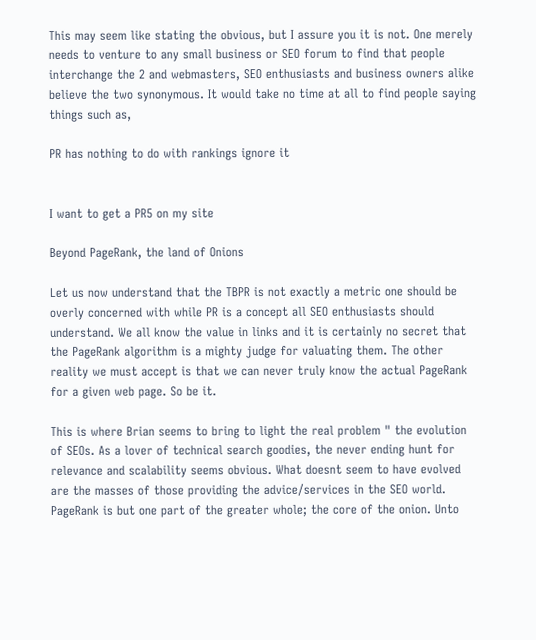This may seem like stating the obvious, but I assure you it is not. One merely needs to venture to any small business or SEO forum to find that people interchange the 2 and webmasters, SEO enthusiasts and business owners alike believe the two synonymous. It would take no time at all to find people saying things such as,

PR has nothing to do with rankings ignore it


I want to get a PR5 on my site

Beyond PageRank, the land of Onions

Let us now understand that the TBPR is not exactly a metric one should be overly concerned with while PR is a concept all SEO enthusiasts should understand. We all know the value in links and it is certainly no secret that the PageRank algorithm is a mighty judge for valuating them. The other reality we must accept is that we can never truly know the actual PageRank for a given web page. So be it.

This is where Brian seems to bring to light the real problem " the evolution of SEOs. As a lover of technical search goodies, the never ending hunt for relevance and scalability seems obvious. What doesnt seem to have evolved are the masses of those providing the advice/services in the SEO world. PageRank is but one part of the greater whole; the core of the onion. Unto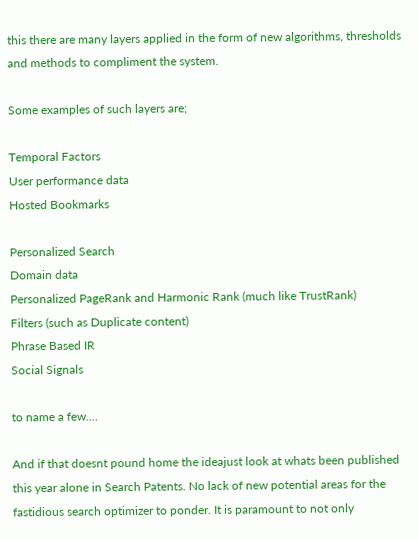this there are many layers applied in the form of new algorithms, thresholds and methods to compliment the system.

Some examples of such layers are;

Temporal Factors
User performance data
Hosted Bookmarks

Personalized Search
Domain data
Personalized PageRank and Harmonic Rank (much like TrustRank)
Filters (such as Duplicate content)
Phrase Based IR
Social Signals

to name a few....

And if that doesnt pound home the ideajust look at whats been published this year alone in Search Patents. No lack of new potential areas for the fastidious search optimizer to ponder. It is paramount to not only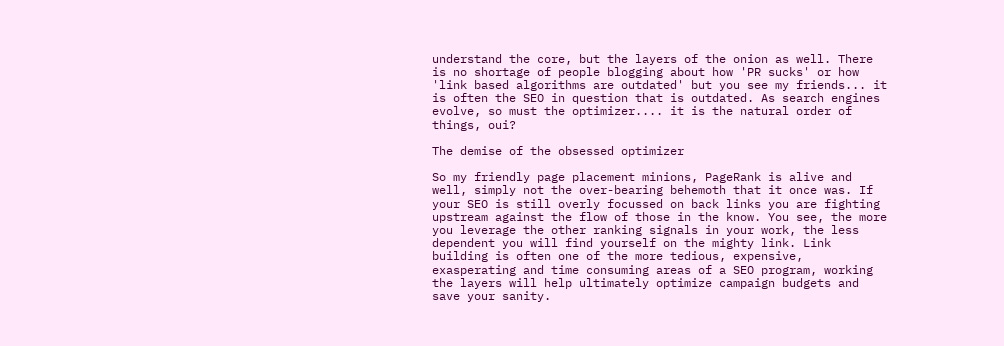understand the core, but the layers of the onion as well. There is no shortage of people blogging about how 'PR sucks' or how 'link based algorithms are outdated' but you see my friends... it is often the SEO in question that is outdated. As search engines evolve, so must the optimizer.... it is the natural order of things, oui?

The demise of the obsessed optimizer

So my friendly page placement minions, PageRank is alive and well, simply not the over-bearing behemoth that it once was. If your SEO is still overly focussed on back links you are fighting upstream against the flow of those in the know. You see, the more you leverage the other ranking signals in your work, the less dependent you will find yourself on the mighty link. Link building is often one of the more tedious, expensive, exasperating and time consuming areas of a SEO program, working the layers will help ultimately optimize campaign budgets and save your sanity.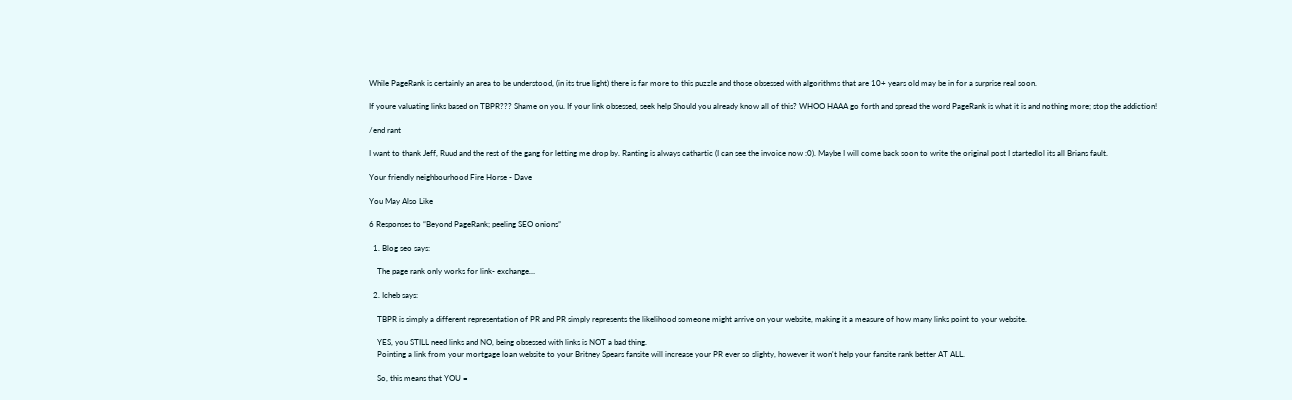While PageRank is certainly an area to be understood, (in its true light) there is far more to this puzzle and those obsessed with algorithms that are 10+ years old may be in for a surprise real soon.

If youre valuating links based on TBPR??? Shame on you. If your link obsessed, seek help Should you already know all of this? WHOO HAAA go forth and spread the word PageRank is what it is and nothing more; stop the addiction!

/end rant

I want to thank Jeff, Ruud and the rest of the gang for letting me drop by. Ranting is always cathartic (I can see the invoice now :0). Maybe I will come back soon to write the original post I startedlol its all Brians fault.

Your friendly neighbourhood Fire Horse - Dave

You May Also Like

6 Responses to “Beyond PageRank; peeling SEO onions”

  1. Blog seo says:

    The page rank only works for link- exchange…

  2. Icheb says:

    TBPR is simply a different representation of PR and PR simply represents the likelihood someone might arrive on your website, making it a measure of how many links point to your website.

    YES, you STILL need links and NO, being obsessed with links is NOT a bad thing.
    Pointing a link from your mortgage loan website to your Britney Spears fansite will increase your PR ever so slighty, however it won't help your fansite rank better AT ALL.

    So, this means that YOU =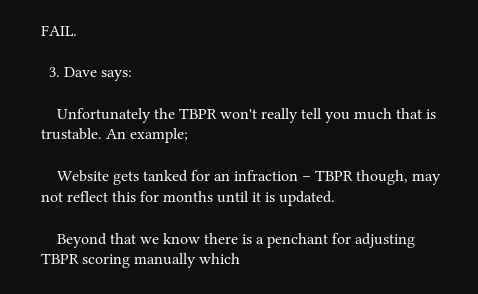FAIL.

  3. Dave says:

    Unfortunately the TBPR won't really tell you much that is trustable. An example;

    Website gets tanked for an infraction – TBPR though, may not reflect this for months until it is updated.

    Beyond that we know there is a penchant for adjusting TBPR scoring manually which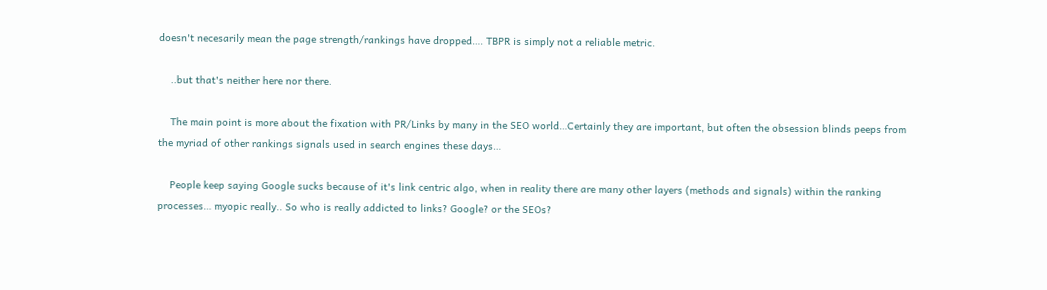doesn't necesarily mean the page strength/rankings have dropped…. TBPR is simply not a reliable metric.

    ..but that's neither here nor there.

    The main point is more about the fixation with PR/Links by many in the SEO world…Certainly they are important, but often the obsession blinds peeps from the myriad of other rankings signals used in search engines these days…

    People keep saying Google sucks because of it's link centric algo, when in reality there are many other layers (methods and signals) within the ranking processes… myopic really.. So who is really addicted to links? Google? or the SEOs?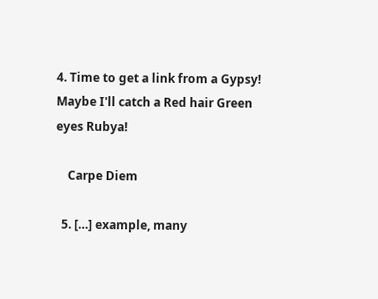4. Time to get a link from a Gypsy! Maybe I'll catch a Red hair Green eyes Rubya!

    Carpe Diem

  5. […] example, many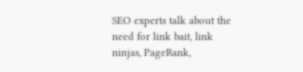SEO experts talk about the need for link bait, link ninjas, PageRank,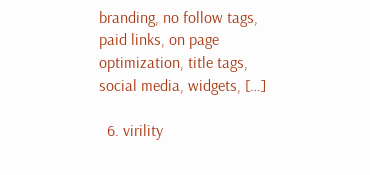branding, no follow tags, paid links, on page optimization, title tags, social media, widgets, […]

  6. virility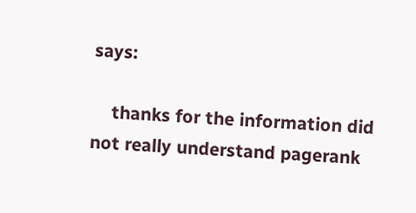says:

    thanks for the information did not really understand pagerank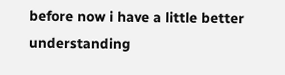before now i have a little better understanding